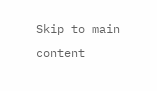Skip to main content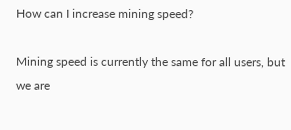How can I increase mining speed?

Mining speed is currently the same for all users, but we are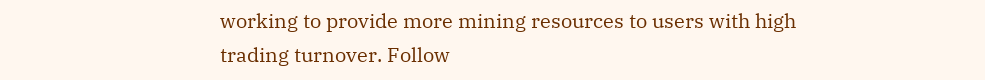working to provide more mining resources to users with high trading turnover. Follow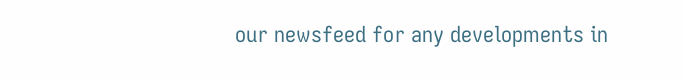our newsfeed for any developments in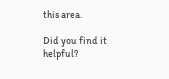this area.

Did you find it helpful?